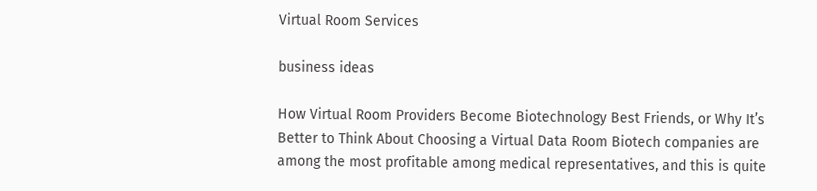Virtual Room Services

business ideas

How Virtual Room Providers Become Biotechnology Best Friends, or Why It’s Better to Think About Choosing a Virtual Data Room Biotech companies are among the most profitable among medical representatives, and this is quite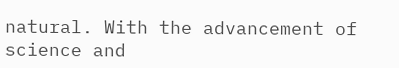natural. With the advancement of science and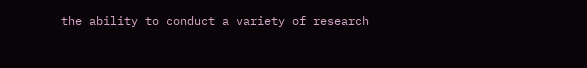the ability to conduct a variety of research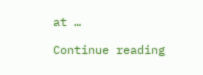at …

Continue reading